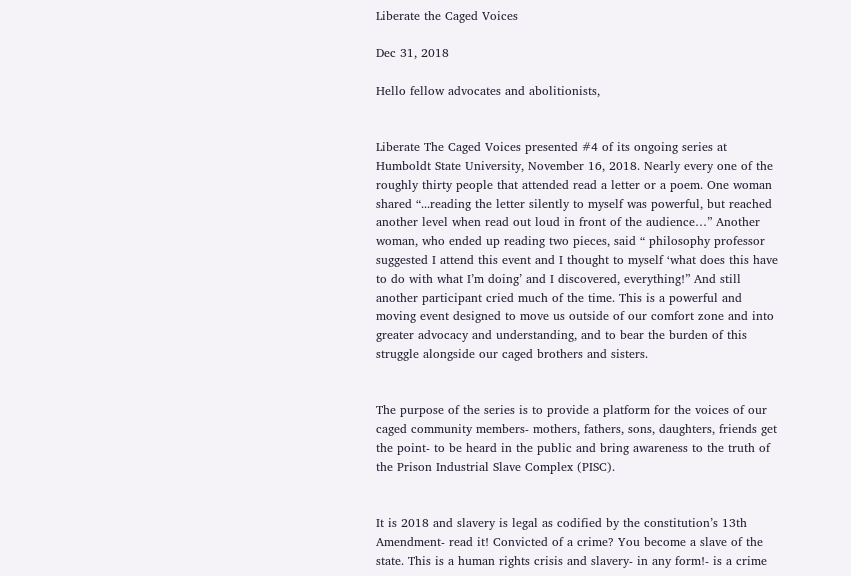Liberate the Caged Voices

Dec 31, 2018

Hello fellow advocates and abolitionists,


Liberate The Caged Voices presented #4 of its ongoing series at Humboldt State University, November 16, 2018. Nearly every one of the roughly thirty people that attended read a letter or a poem. One woman shared “...reading the letter silently to myself was powerful, but reached another level when read out loud in front of the audience…” Another woman, who ended up reading two pieces, said “ philosophy professor suggested I attend this event and I thought to myself ‘what does this have to do with what I’m doing’ and I discovered, everything!” And still another participant cried much of the time. This is a powerful and moving event designed to move us outside of our comfort zone and into greater advocacy and understanding, and to bear the burden of this struggle alongside our caged brothers and sisters.


The purpose of the series is to provide a platform for the voices of our caged community members- mothers, fathers, sons, daughters, friends get the point- to be heard in the public and bring awareness to the truth of the Prison Industrial Slave Complex (PISC).


It is 2018 and slavery is legal as codified by the constitution’s 13th Amendment- read it! Convicted of a crime? You become a slave of the state. This is a human rights crisis and slavery- in any form!- is a crime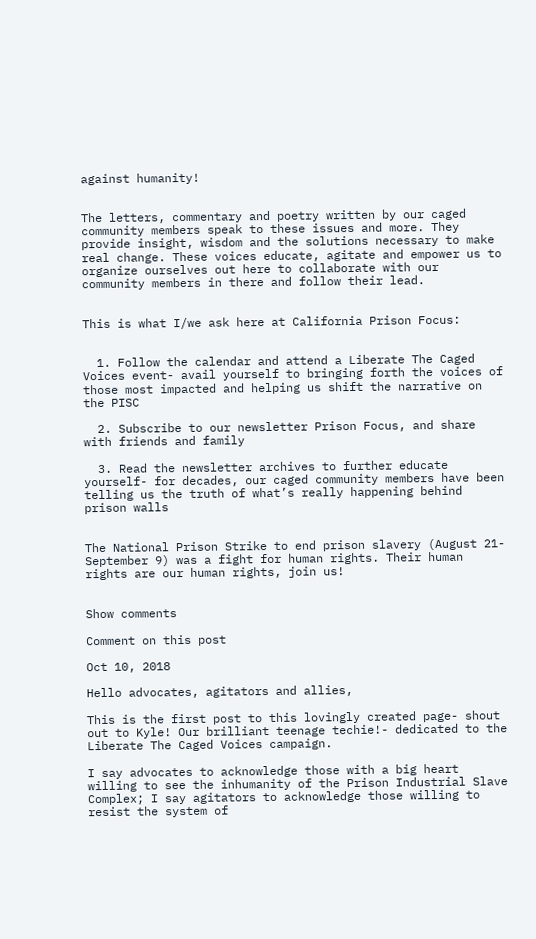against humanity!


The letters, commentary and poetry written by our caged community members speak to these issues and more. They provide insight, wisdom and the solutions necessary to make real change. These voices educate, agitate and empower us to organize ourselves out here to collaborate with our community members in there and follow their lead.


This is what I/we ask here at California Prison Focus:


  1. Follow the calendar and attend a Liberate The Caged Voices event- avail yourself to bringing forth the voices of those most impacted and helping us shift the narrative on the PISC

  2. Subscribe to our newsletter Prison Focus, and share with friends and family

  3. Read the newsletter archives to further educate yourself- for decades, our caged community members have been telling us the truth of what’s really happening behind prison walls


The National Prison Strike to end prison slavery (August 21- September 9) was a fight for human rights. Their human rights are our human rights, join us!


Show comments

Comment on this post

Oct 10, 2018

Hello advocates, agitators and allies,

This is the first post to this lovingly created page- shout out to Kyle! Our brilliant teenage techie!- dedicated to the Liberate The Caged Voices campaign.

I say advocates to acknowledge those with a big heart willing to see the inhumanity of the Prison Industrial Slave Complex; I say agitators to acknowledge those willing to resist the system of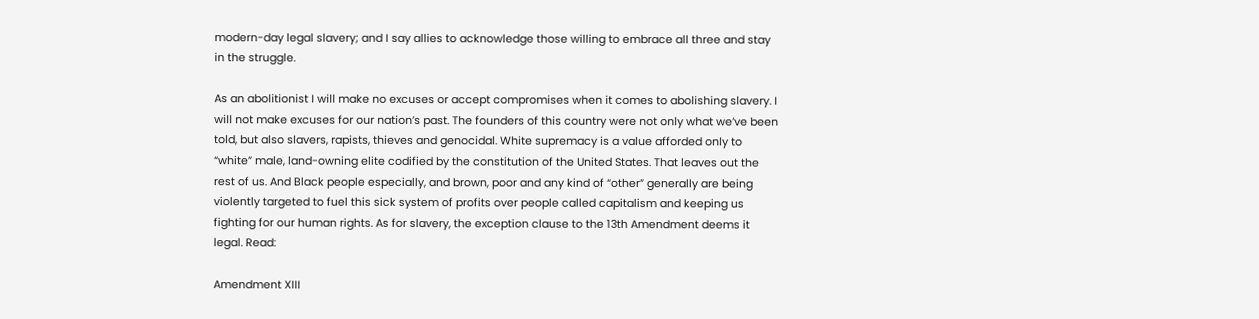modern-day legal slavery; and I say allies to acknowledge those willing to embrace all three and stay in the struggle.

As an abolitionist I will make no excuses or accept compromises when it comes to abolishing slavery. I will not make excuses for our nation’s past. The founders of this country were not only what we’ve been told, but also slavers, rapists, thieves and genocidal. White supremacy is a value afforded only to “white” male, land-owning elite codified by the constitution of the United States. That leaves out the rest of us. And Black people especially, and brown, poor and any kind of “other” generally are being violently targeted to fuel this sick system of profits over people called capitalism and keeping us fighting for our human rights. As for slavery, the exception clause to the 13th Amendment deems it legal. Read:

Amendment XIII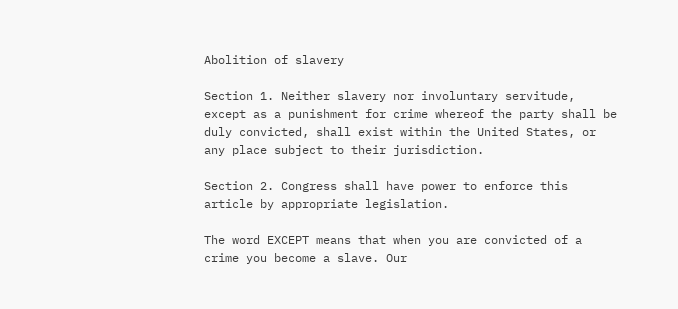Abolition of slavery

Section 1. Neither slavery nor involuntary servitude, except as a punishment for crime whereof the party shall be duly convicted, shall exist within the United States, or any place subject to their jurisdiction.

Section 2. Congress shall have power to enforce this article by appropriate legislation.

The word EXCEPT means that when you are convicted of a crime you become a slave. Our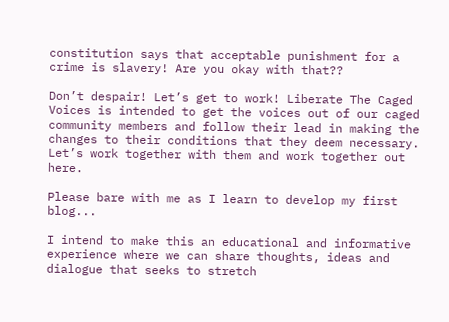constitution says that acceptable punishment for a crime is slavery! Are you okay with that??

Don’t despair! Let’s get to work! Liberate The Caged Voices is intended to get the voices out of our caged community members and follow their lead in making the changes to their conditions that they deem necessary. Let’s work together with them and work together out here.

Please bare with me as I learn to develop my first blog...

I intend to make this an educational and informative experience where we can share thoughts, ideas and dialogue that seeks to stretch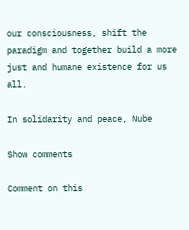our consciousness, shift the paradigm and together build a more just and humane existence for us all.

In solidarity and peace, Nube

Show comments

Comment on this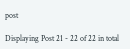post

Displaying Post 21 - 22 of 22 in total